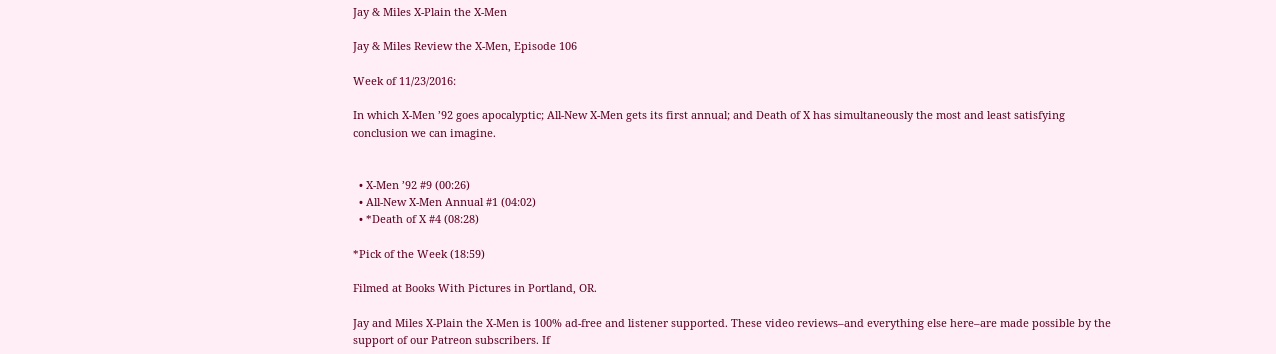Jay & Miles X-Plain the X-Men

Jay & Miles Review the X-Men, Episode 106

Week of 11/23/2016:

In which X-Men ’92 goes apocalyptic; All-New X-Men gets its first annual; and Death of X has simultaneously the most and least satisfying conclusion we can imagine.


  • X-Men ’92 #9 (00:26)
  • All-New X-Men Annual #1 (04:02)
  • *Death of X #4 (08:28)

*Pick of the Week (18:59)

Filmed at Books With Pictures in Portland, OR.

Jay and Miles X-Plain the X-Men is 100% ad-free and listener supported. These video reviews–and everything else here–are made possible by the support of our Patreon subscribers. If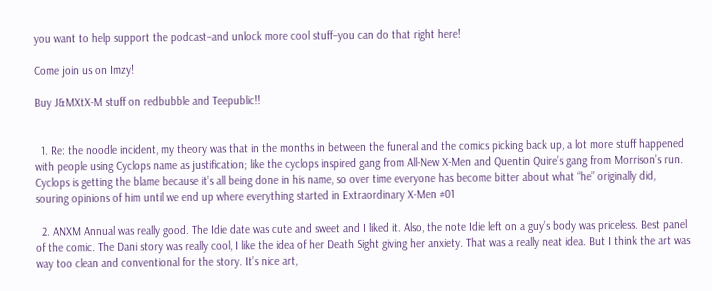you want to help support the podcast–and unlock more cool stuff–you can do that right here!

Come join us on Imzy!

Buy J&MXtX-M stuff on redbubble and Teepublic!!


  1. Re: the noodle incident, my theory was that in the months in between the funeral and the comics picking back up, a lot more stuff happened with people using Cyclops name as justification; like the cyclops inspired gang from All-New X-Men and Quentin Quire’s gang from Morrison’s run. Cyclops is getting the blame because it’s all being done in his name, so over time everyone has become bitter about what “he” originally did, souring opinions of him until we end up where everything started in Extraordinary X-Men #01

  2. ANXM Annual was really good. The Idie date was cute and sweet and I liked it. Also, the note Idie left on a guy’s body was priceless. Best panel of the comic. The Dani story was really cool, I like the idea of her Death Sight giving her anxiety. That was a really neat idea. But I think the art was way too clean and conventional for the story. It’s nice art,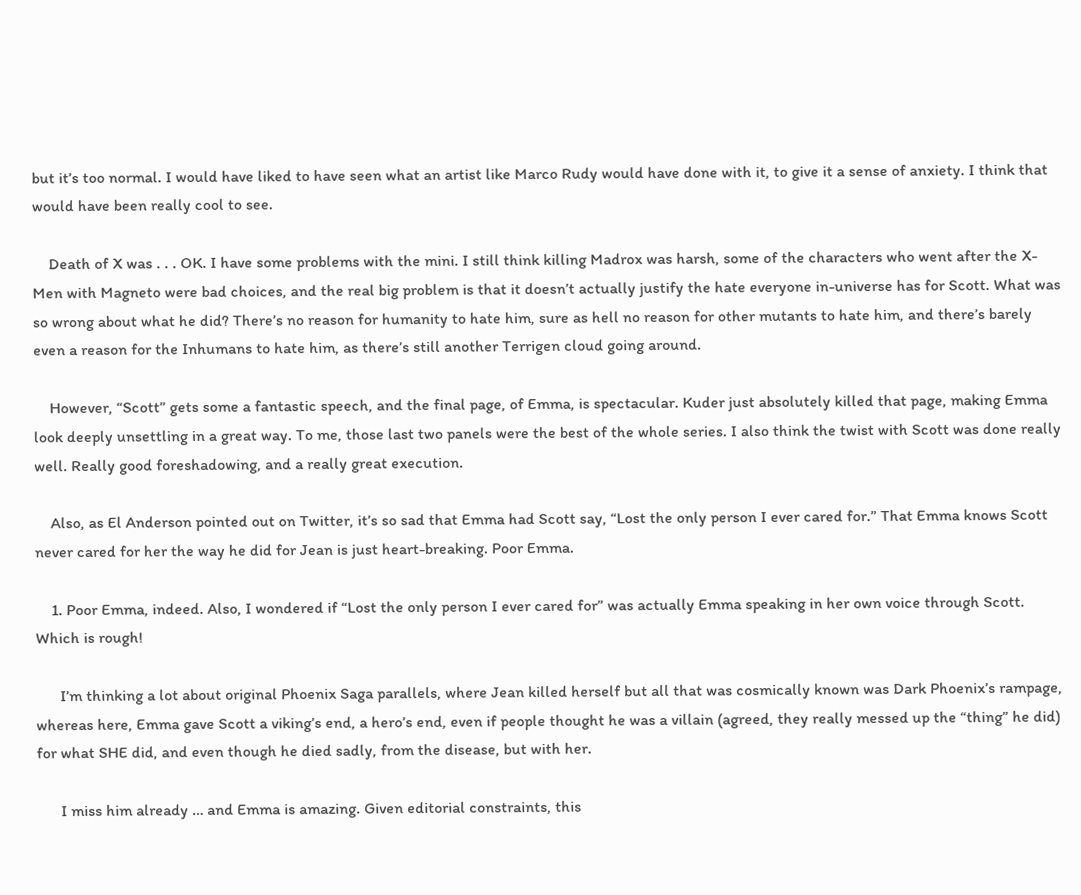but it’s too normal. I would have liked to have seen what an artist like Marco Rudy would have done with it, to give it a sense of anxiety. I think that would have been really cool to see.

    Death of X was . . . OK. I have some problems with the mini. I still think killing Madrox was harsh, some of the characters who went after the X-Men with Magneto were bad choices, and the real big problem is that it doesn’t actually justify the hate everyone in-universe has for Scott. What was so wrong about what he did? There’s no reason for humanity to hate him, sure as hell no reason for other mutants to hate him, and there’s barely even a reason for the Inhumans to hate him, as there’s still another Terrigen cloud going around.

    However, “Scott” gets some a fantastic speech, and the final page, of Emma, is spectacular. Kuder just absolutely killed that page, making Emma look deeply unsettling in a great way. To me, those last two panels were the best of the whole series. I also think the twist with Scott was done really well. Really good foreshadowing, and a really great execution.

    Also, as El Anderson pointed out on Twitter, it’s so sad that Emma had Scott say, “Lost the only person I ever cared for.” That Emma knows Scott never cared for her the way he did for Jean is just heart-breaking. Poor Emma.

    1. Poor Emma, indeed. Also, I wondered if “Lost the only person I ever cared for” was actually Emma speaking in her own voice through Scott. Which is rough!

      I’m thinking a lot about original Phoenix Saga parallels, where Jean killed herself but all that was cosmically known was Dark Phoenix’s rampage, whereas here, Emma gave Scott a viking’s end, a hero’s end, even if people thought he was a villain (agreed, they really messed up the “thing” he did) for what SHE did, and even though he died sadly, from the disease, but with her.

      I miss him already … and Emma is amazing. Given editorial constraints, this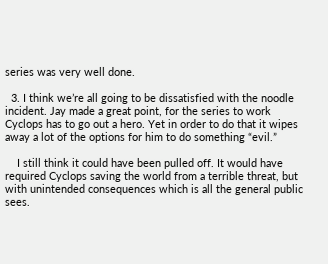series was very well done.

  3. I think we’re all going to be dissatisfied with the noodle incident. Jay made a great point, for the series to work Cyclops has to go out a hero. Yet in order to do that it wipes away a lot of the options for him to do something “evil.”

    I still think it could have been pulled off. It would have required Cyclops saving the world from a terrible threat, but with unintended consequences which is all the general public sees.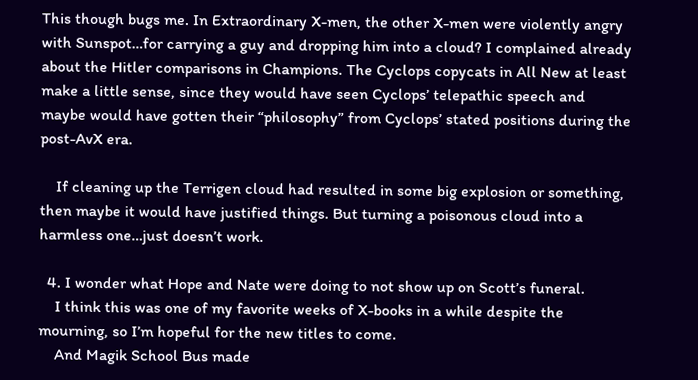This though bugs me. In Extraordinary X-men, the other X-men were violently angry with Sunspot…for carrying a guy and dropping him into a cloud? I complained already about the Hitler comparisons in Champions. The Cyclops copycats in All New at least make a little sense, since they would have seen Cyclops’ telepathic speech and maybe would have gotten their “philosophy” from Cyclops’ stated positions during the post-AvX era.

    If cleaning up the Terrigen cloud had resulted in some big explosion or something, then maybe it would have justified things. But turning a poisonous cloud into a harmless one…just doesn’t work.

  4. I wonder what Hope and Nate were doing to not show up on Scott’s funeral.
    I think this was one of my favorite weeks of X-books in a while despite the mourning, so I’m hopeful for the new titles to come.
    And Magik School Bus made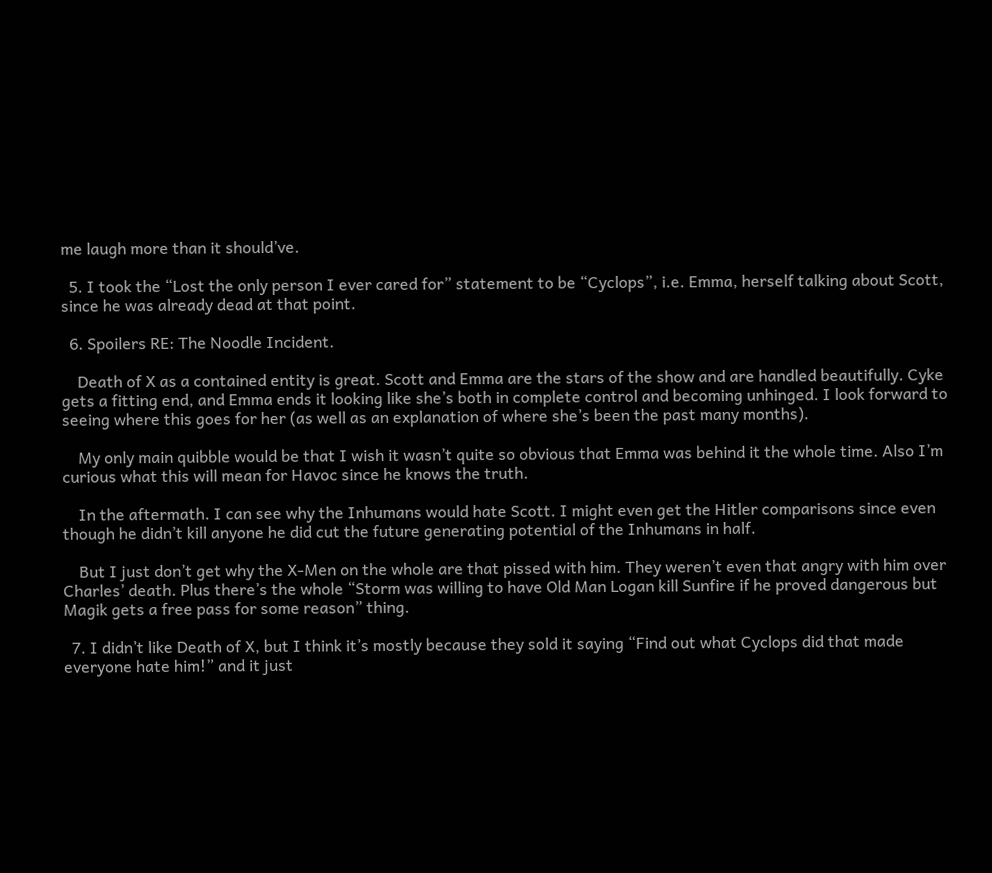me laugh more than it should’ve.

  5. I took the “Lost the only person I ever cared for” statement to be “Cyclops”, i.e. Emma, herself talking about Scott, since he was already dead at that point.

  6. Spoilers RE: The Noodle Incident.

    Death of X as a contained entity is great. Scott and Emma are the stars of the show and are handled beautifully. Cyke gets a fitting end, and Emma ends it looking like she’s both in complete control and becoming unhinged. I look forward to seeing where this goes for her (as well as an explanation of where she’s been the past many months).

    My only main quibble would be that I wish it wasn’t quite so obvious that Emma was behind it the whole time. Also I’m curious what this will mean for Havoc since he knows the truth.

    In the aftermath. I can see why the Inhumans would hate Scott. I might even get the Hitler comparisons since even though he didn’t kill anyone he did cut the future generating potential of the Inhumans in half.

    But I just don’t get why the X-Men on the whole are that pissed with him. They weren’t even that angry with him over Charles’ death. Plus there’s the whole “Storm was willing to have Old Man Logan kill Sunfire if he proved dangerous but Magik gets a free pass for some reason” thing.

  7. I didn’t like Death of X, but I think it’s mostly because they sold it saying “Find out what Cyclops did that made everyone hate him!” and it just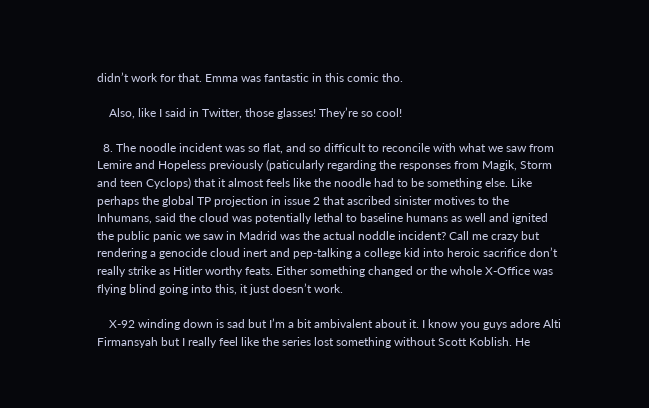didn’t work for that. Emma was fantastic in this comic tho.

    Also, like I said in Twitter, those glasses! They’re so cool!

  8. The noodle incident was so flat, and so difficult to reconcile with what we saw from Lemire and Hopeless previously (paticularly regarding the responses from Magik, Storm and teen Cyclops) that it almost feels like the noodle had to be something else. Like perhaps the global TP projection in issue 2 that ascribed sinister motives to the Inhumans, said the cloud was potentially lethal to baseline humans as well and ignited the public panic we saw in Madrid was the actual noddle incident? Call me crazy but rendering a genocide cloud inert and pep-talking a college kid into heroic sacrifice don’t really strike as Hitler worthy feats. Either something changed or the whole X-Office was flying blind going into this, it just doesn’t work.

    X-92 winding down is sad but I’m a bit ambivalent about it. I know you guys adore Alti Firmansyah but I really feel like the series lost something without Scott Koblish. He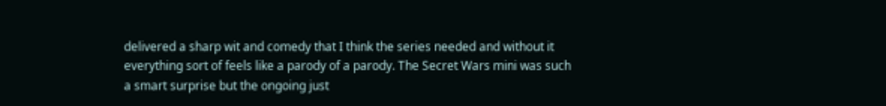delivered a sharp wit and comedy that I think the series needed and without it everything sort of feels like a parody of a parody. The Secret Wars mini was such a smart surprise but the ongoing just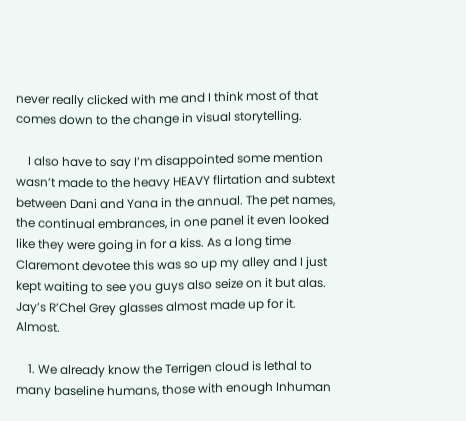never really clicked with me and I think most of that comes down to the change in visual storytelling.

    I also have to say I’m disappointed some mention wasn’t made to the heavy HEAVY flirtation and subtext between Dani and Yana in the annual. The pet names, the continual embrances, in one panel it even looked like they were going in for a kiss. As a long time Claremont devotee this was so up my alley and I just kept waiting to see you guys also seize on it but alas. Jay’s R’Chel Grey glasses almost made up for it. Almost.

    1. We already know the Terrigen cloud is lethal to many baseline humans, those with enough Inhuman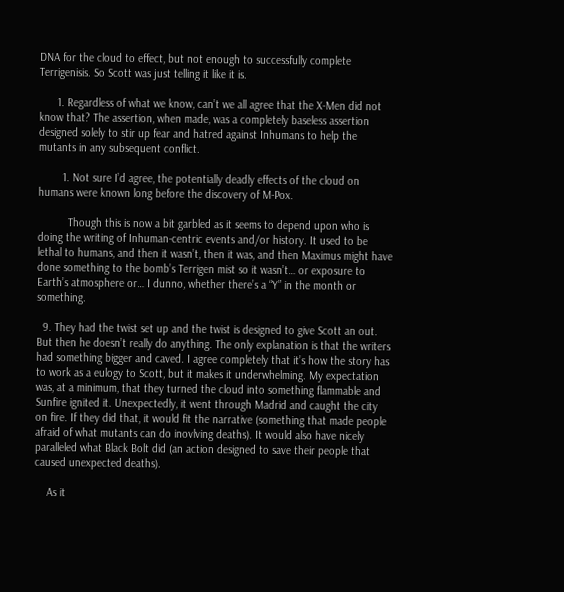DNA for the cloud to effect, but not enough to successfully complete Terrigenisis. So Scott was just telling it like it is.

      1. Regardless of what we know, can’t we all agree that the X-Men did not know that? The assertion, when made, was a completely baseless assertion designed solely to stir up fear and hatred against Inhumans to help the mutants in any subsequent conflict.

        1. Not sure I’d agree, the potentially deadly effects of the cloud on humans were known long before the discovery of M-Pox.

          Though this is now a bit garbled as it seems to depend upon who is doing the writing of Inhuman-centric events and/or history. It used to be lethal to humans, and then it wasn’t, then it was, and then Maximus might have done something to the bomb’s Terrigen mist so it wasn’t… or exposure to Earth’s atmosphere or… I dunno, whether there’s a “Y” in the month or something.

  9. They had the twist set up and the twist is designed to give Scott an out. But then he doesn’t really do anything. The only explanation is that the writers had something bigger and caved. I agree completely that it’s how the story has to work as a eulogy to Scott, but it makes it underwhelming. My expectation was, at a minimum, that they turned the cloud into something flammable and Sunfire ignited it. Unexpectedly, it went through Madrid and caught the city on fire. If they did that, it would fit the narrative (something that made people afraid of what mutants can do inovlving deaths). It would also have nicely paralleled what Black Bolt did (an action designed to save their people that caused unexpected deaths).

    As it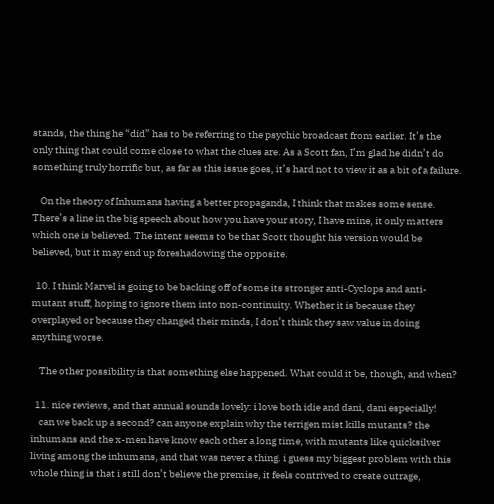stands, the thing he “did” has to be referring to the psychic broadcast from earlier. It’s the only thing that could come close to what the clues are. As a Scott fan, I’m glad he didn’t do something truly horrific but, as far as this issue goes, it’s hard not to view it as a bit of a failure.

    On the theory of Inhumans having a better propaganda, I think that makes some sense. There’s a line in the big speech about how you have your story, I have mine, it only matters which one is believed. The intent seems to be that Scott thought his version would be believed, but it may end up foreshadowing the opposite.

  10. I think Marvel is going to be backing off of some its stronger anti-Cyclops and anti-mutant stuff, hoping to ignore them into non-continuity. Whether it is because they overplayed or because they changed their minds, I don’t think they saw value in doing anything worse.

    The other possibility is that something else happened. What could it be, though, and when?

  11. nice reviews, and that annual sounds lovely: i love both idie and dani, dani especially!
    can we back up a second? can anyone explain why the terrigen mist kills mutants? the inhumans and the x-men have know each other a long time, with mutants like quicksilver living among the inhumans, and that was never a thing. i guess my biggest problem with this whole thing is that i still don’t believe the premise, it feels contrived to create outrage,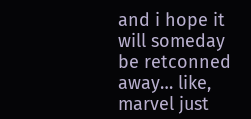and i hope it will someday be retconned away… like, marvel just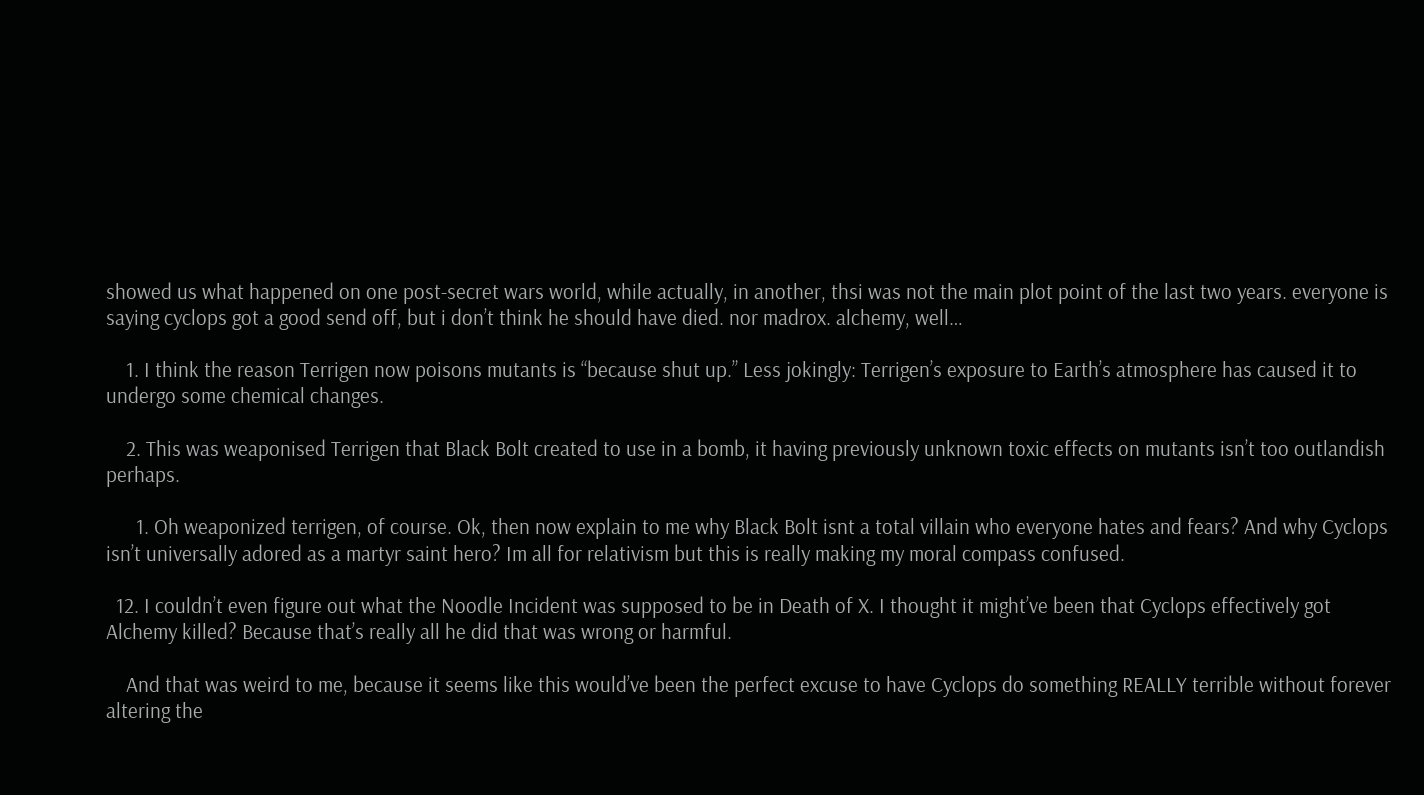showed us what happened on one post-secret wars world, while actually, in another, thsi was not the main plot point of the last two years. everyone is saying cyclops got a good send off, but i don’t think he should have died. nor madrox. alchemy, well…

    1. I think the reason Terrigen now poisons mutants is “because shut up.” Less jokingly: Terrigen’s exposure to Earth’s atmosphere has caused it to undergo some chemical changes.

    2. This was weaponised Terrigen that Black Bolt created to use in a bomb, it having previously unknown toxic effects on mutants isn’t too outlandish perhaps.

      1. Oh weaponized terrigen, of course. Ok, then now explain to me why Black Bolt isnt a total villain who everyone hates and fears? And why Cyclops isn’t universally adored as a martyr saint hero? Im all for relativism but this is really making my moral compass confused.

  12. I couldn’t even figure out what the Noodle Incident was supposed to be in Death of X. I thought it might’ve been that Cyclops effectively got Alchemy killed? Because that’s really all he did that was wrong or harmful.

    And that was weird to me, because it seems like this would’ve been the perfect excuse to have Cyclops do something REALLY terrible without forever altering the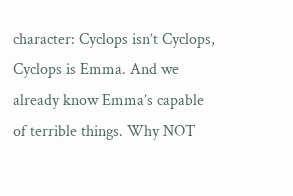character: Cyclops isn’t Cyclops, Cyclops is Emma. And we already know Emma’s capable of terrible things. Why NOT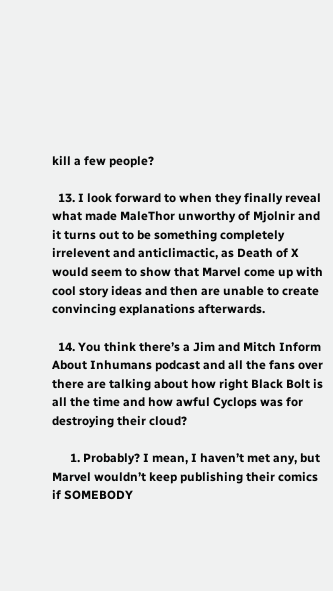kill a few people?

  13. I look forward to when they finally reveal what made MaleThor unworthy of Mjolnir and it turns out to be something completely irrelevent and anticlimactic, as Death of X would seem to show that Marvel come up with cool story ideas and then are unable to create convincing explanations afterwards.

  14. You think there’s a Jim and Mitch Inform About Inhumans podcast and all the fans over there are talking about how right Black Bolt is all the time and how awful Cyclops was for destroying their cloud?

      1. Probably? I mean, I haven’t met any, but Marvel wouldn’t keep publishing their comics if SOMEBODY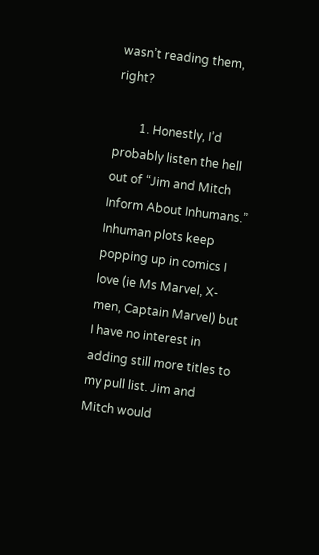wasn’t reading them, right?

        1. Honestly, I’d probably listen the hell out of “Jim and Mitch Inform About Inhumans.” Inhuman plots keep popping up in comics I love (ie Ms Marvel, X-men, Captain Marvel) but I have no interest in adding still more titles to my pull list. Jim and Mitch would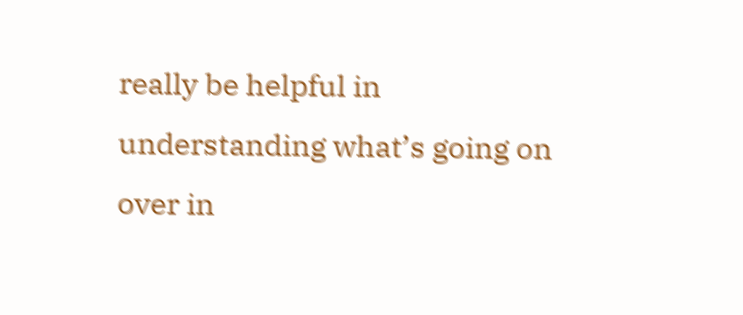really be helpful in understanding what’s going on over in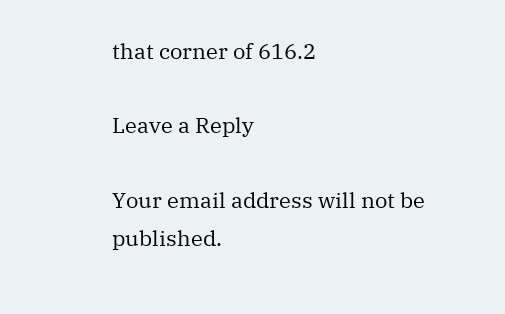that corner of 616.2

Leave a Reply

Your email address will not be published.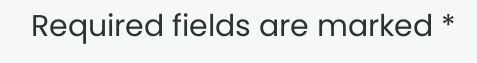Required fields are marked *